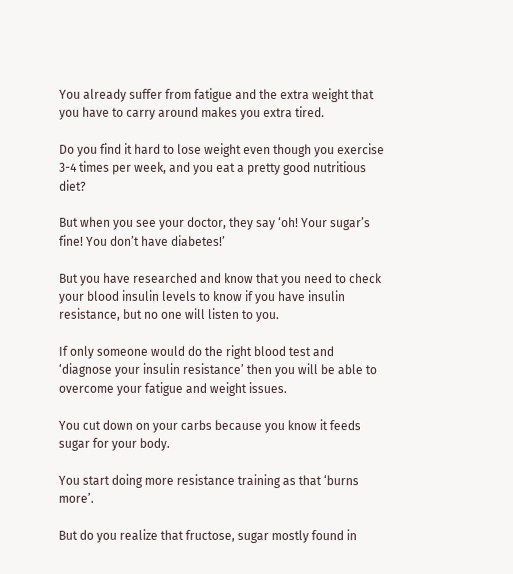You already suffer from fatigue and the extra weight that you have to carry around makes you extra tired.

Do you find it hard to lose weight even though you exercise 3-4 times per week, and you eat a pretty good nutritious diet?

But when you see your doctor, they say ‘oh! Your sugar’s fine! You don’t have diabetes!’

But you have researched and know that you need to check your blood insulin levels to know if you have insulin resistance, but no one will listen to you.

If only someone would do the right blood test and ‘diagnose your insulin resistance’ then you will be able to overcome your fatigue and weight issues.

You cut down on your carbs because you know it feeds sugar for your body.

You start doing more resistance training as that ‘burns more’.

But do you realize that fructose, sugar mostly found in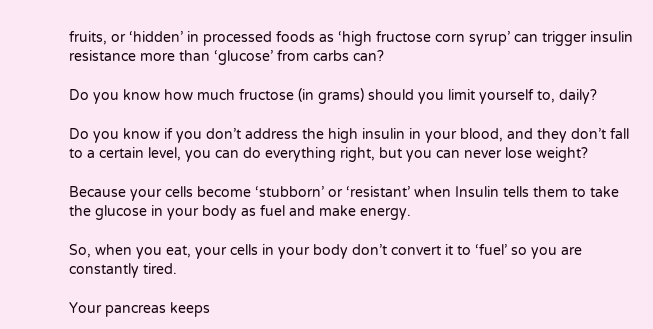fruits, or ‘hidden’ in processed foods as ‘high fructose corn syrup’ can trigger insulin resistance more than ‘glucose’ from carbs can?

Do you know how much fructose (in grams) should you limit yourself to, daily?

Do you know if you don’t address the high insulin in your blood, and they don’t fall to a certain level, you can do everything right, but you can never lose weight?

Because your cells become ‘stubborn’ or ‘resistant’ when Insulin tells them to take the glucose in your body as fuel and make energy.

So, when you eat, your cells in your body don’t convert it to ‘fuel’ so you are constantly tired.

Your pancreas keeps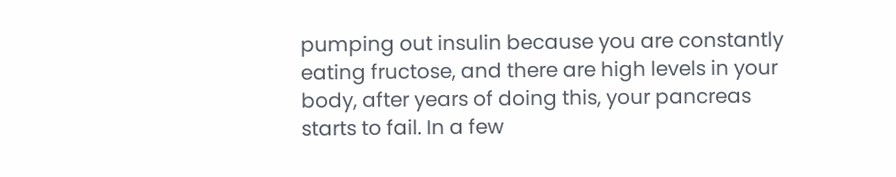pumping out insulin because you are constantly eating fructose, and there are high levels in your body, after years of doing this, your pancreas starts to fail. In a few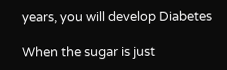years, you will develop Diabetes

When the sugar is just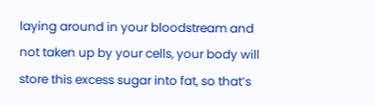laying around in your bloodstream and not taken up by your cells, your body will store this excess sugar into fat, so that’s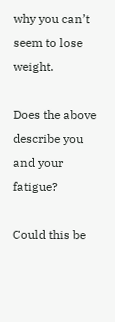why you can’t seem to lose weight.

Does the above describe you and your fatigue?

Could this be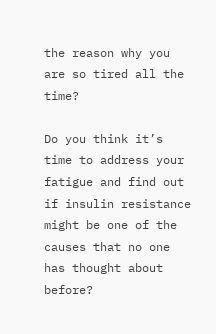the reason why you are so tired all the time?

Do you think it’s time to address your fatigue and find out if insulin resistance might be one of the causes that no one has thought about before?